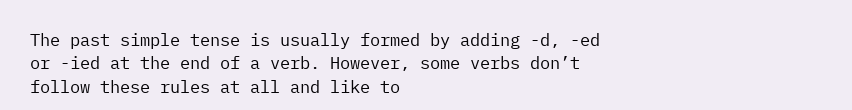The past simple tense is usually formed by adding -d, -ed or -ied at the end of a verb. However, some verbs don’t follow these rules at all and like to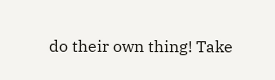do their own thing! Take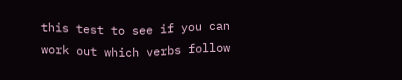this test to see if you can work out which verbs follow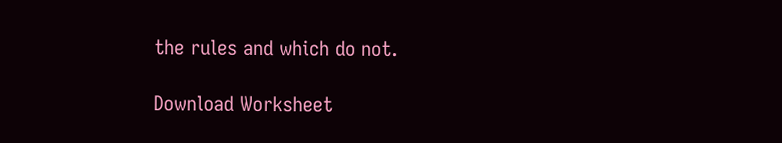the rules and which do not.

Download Worksheet